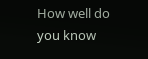How well do you know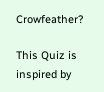Crowfeather?

This Quiz is inspired by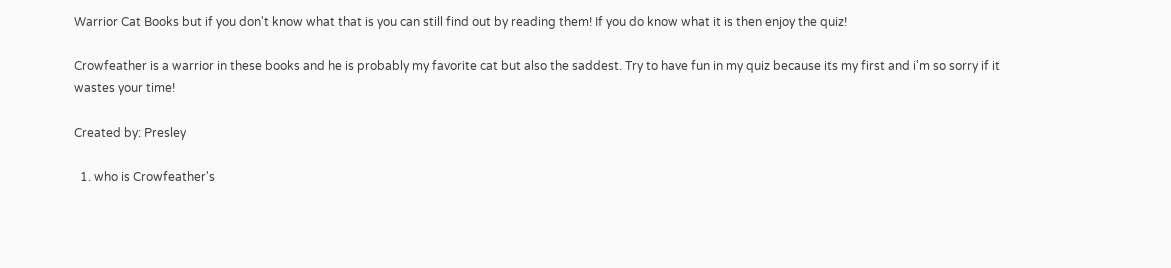Warrior Cat Books but if you don't know what that is you can still find out by reading them! If you do know what it is then enjoy the quiz!

Crowfeather is a warrior in these books and he is probably my favorite cat but also the saddest. Try to have fun in my quiz because its my first and i'm so sorry if it wastes your time!

Created by: Presley

  1. who is Crowfeather's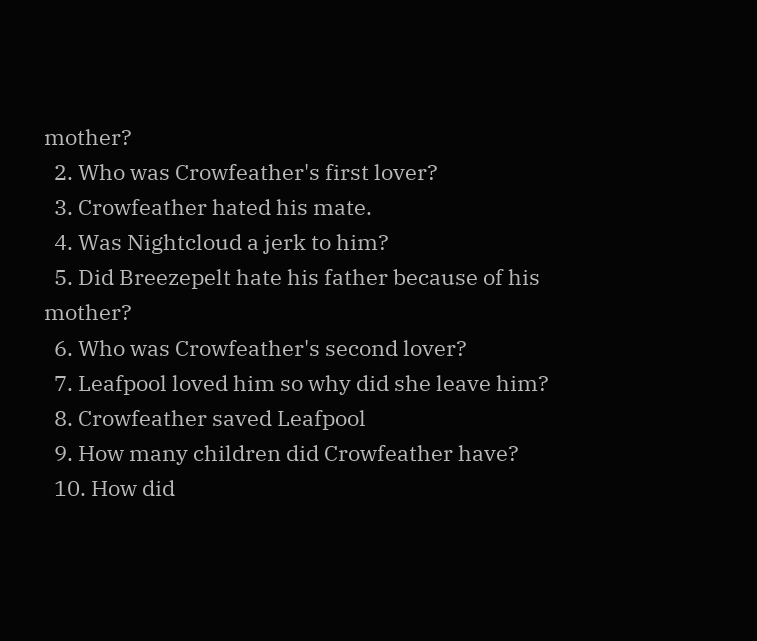mother?
  2. Who was Crowfeather's first lover?
  3. Crowfeather hated his mate.
  4. Was Nightcloud a jerk to him?
  5. Did Breezepelt hate his father because of his mother?
  6. Who was Crowfeather's second lover?
  7. Leafpool loved him so why did she leave him?
  8. Crowfeather saved Leafpool
  9. How many children did Crowfeather have?
  10. How did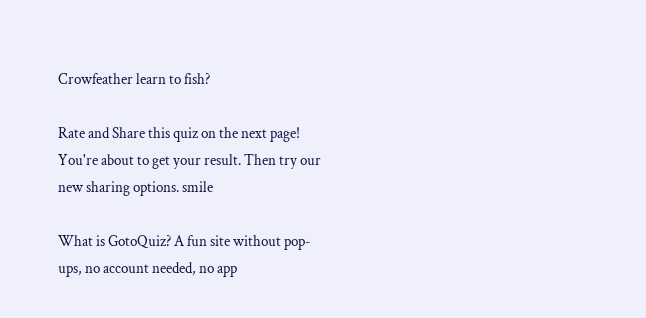Crowfeather learn to fish?

Rate and Share this quiz on the next page!
You're about to get your result. Then try our new sharing options. smile

What is GotoQuiz? A fun site without pop-ups, no account needed, no app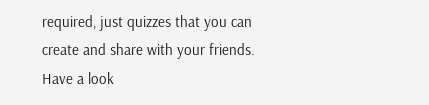required, just quizzes that you can create and share with your friends. Have a look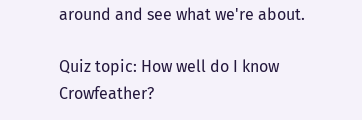around and see what we're about.

Quiz topic: How well do I know Crowfeather?